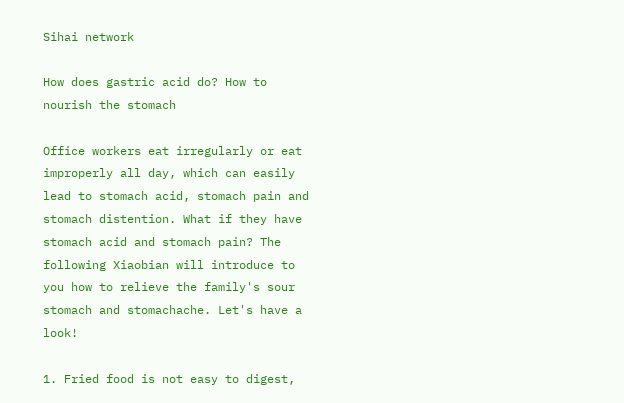Sihai network

How does gastric acid do? How to nourish the stomach

Office workers eat irregularly or eat improperly all day, which can easily lead to stomach acid, stomach pain and stomach distention. What if they have stomach acid and stomach pain? The following Xiaobian will introduce to you how to relieve the family's sour stomach and stomachache. Let's have a look!

1. Fried food is not easy to digest,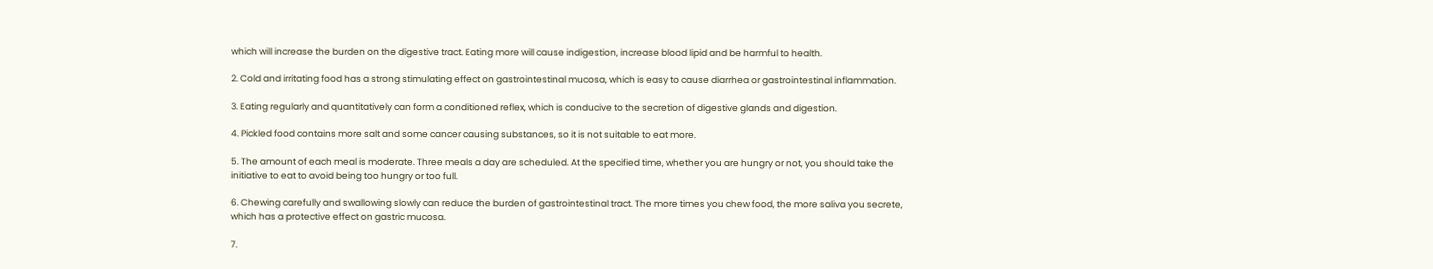which will increase the burden on the digestive tract. Eating more will cause indigestion, increase blood lipid and be harmful to health.

2. Cold and irritating food has a strong stimulating effect on gastrointestinal mucosa, which is easy to cause diarrhea or gastrointestinal inflammation.

3. Eating regularly and quantitatively can form a conditioned reflex, which is conducive to the secretion of digestive glands and digestion.

4. Pickled food contains more salt and some cancer causing substances, so it is not suitable to eat more.

5. The amount of each meal is moderate. Three meals a day are scheduled. At the specified time, whether you are hungry or not, you should take the initiative to eat to avoid being too hungry or too full.

6. Chewing carefully and swallowing slowly can reduce the burden of gastrointestinal tract. The more times you chew food, the more saliva you secrete, which has a protective effect on gastric mucosa.

7.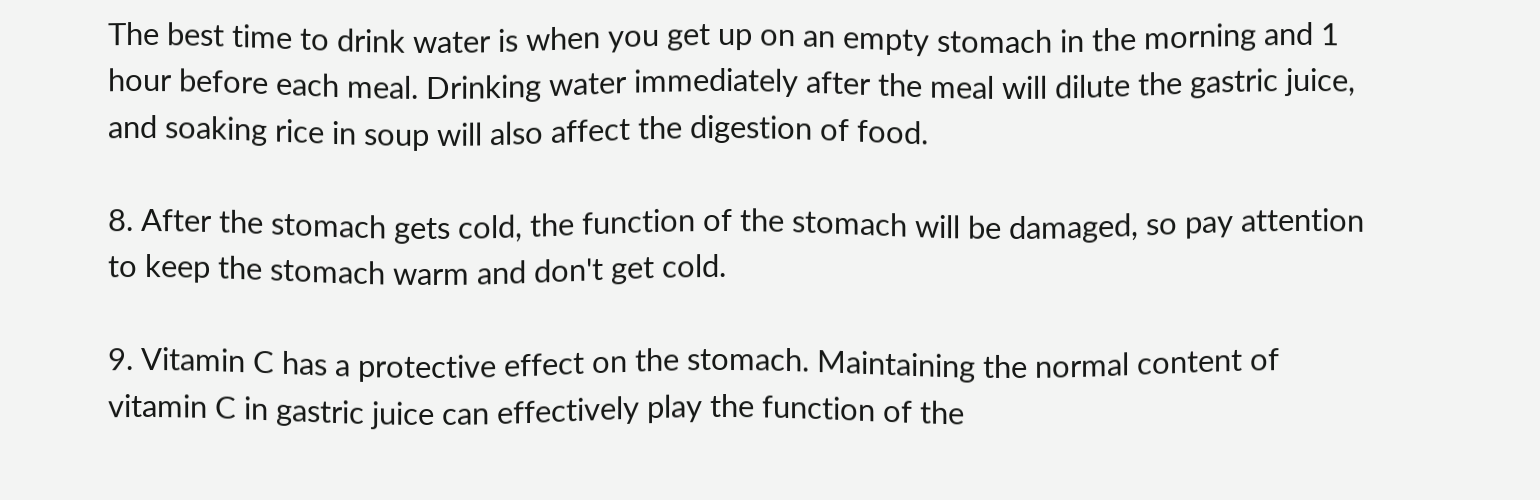The best time to drink water is when you get up on an empty stomach in the morning and 1 hour before each meal. Drinking water immediately after the meal will dilute the gastric juice, and soaking rice in soup will also affect the digestion of food.

8. After the stomach gets cold, the function of the stomach will be damaged, so pay attention to keep the stomach warm and don't get cold.

9. Vitamin C has a protective effect on the stomach. Maintaining the normal content of vitamin C in gastric juice can effectively play the function of the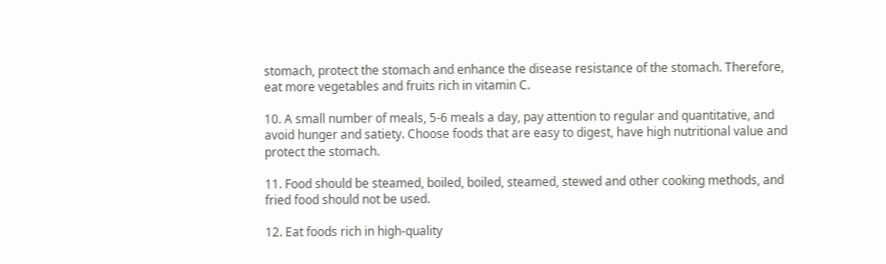stomach, protect the stomach and enhance the disease resistance of the stomach. Therefore, eat more vegetables and fruits rich in vitamin C.

10. A small number of meals, 5-6 meals a day, pay attention to regular and quantitative, and avoid hunger and satiety. Choose foods that are easy to digest, have high nutritional value and protect the stomach.

11. Food should be steamed, boiled, boiled, steamed, stewed and other cooking methods, and fried food should not be used.

12. Eat foods rich in high-quality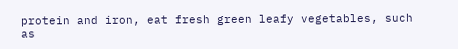protein and iron, eat fresh green leafy vegetables, such as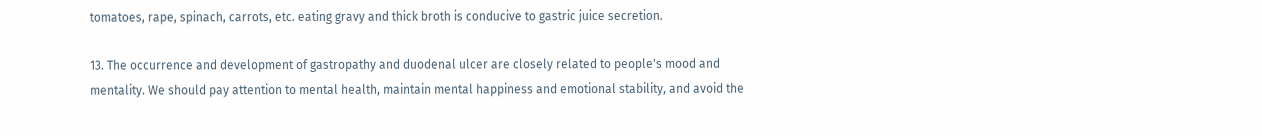tomatoes, rape, spinach, carrots, etc. eating gravy and thick broth is conducive to gastric juice secretion.

13. The occurrence and development of gastropathy and duodenal ulcer are closely related to people's mood and mentality. We should pay attention to mental health, maintain mental happiness and emotional stability, and avoid the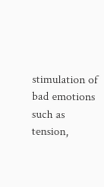stimulation of bad emotions such as tension,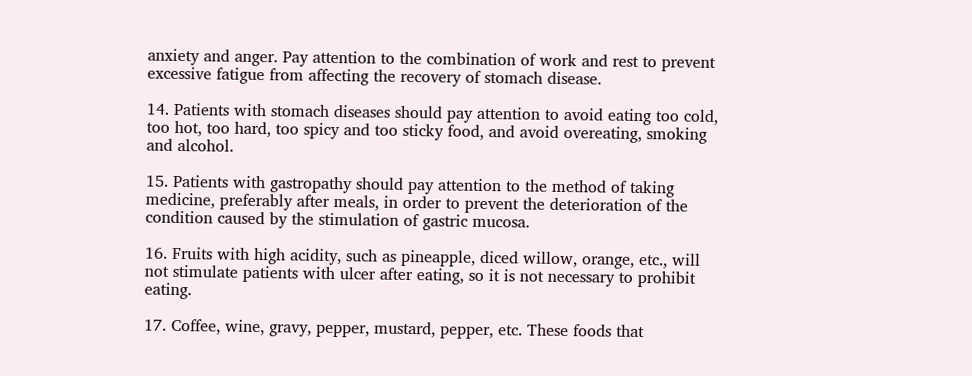anxiety and anger. Pay attention to the combination of work and rest to prevent excessive fatigue from affecting the recovery of stomach disease.

14. Patients with stomach diseases should pay attention to avoid eating too cold, too hot, too hard, too spicy and too sticky food, and avoid overeating, smoking and alcohol.

15. Patients with gastropathy should pay attention to the method of taking medicine, preferably after meals, in order to prevent the deterioration of the condition caused by the stimulation of gastric mucosa.

16. Fruits with high acidity, such as pineapple, diced willow, orange, etc., will not stimulate patients with ulcer after eating, so it is not necessary to prohibit eating.

17. Coffee, wine, gravy, pepper, mustard, pepper, etc. These foods that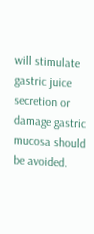will stimulate gastric juice secretion or damage gastric mucosa should be avoided.